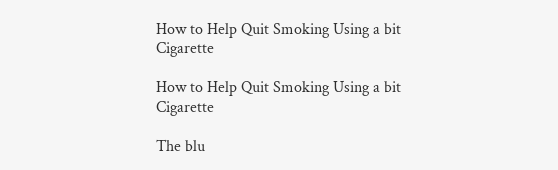How to Help Quit Smoking Using a bit Cigarette

How to Help Quit Smoking Using a bit Cigarette

The blu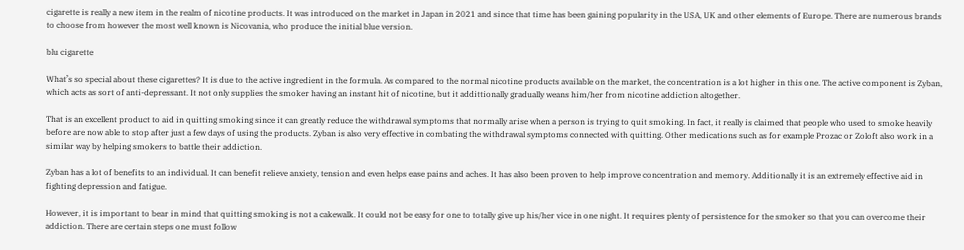cigarette is really a new item in the realm of nicotine products. It was introduced on the market in Japan in 2021 and since that time has been gaining popularity in the USA, UK and other elements of Europe. There are numerous brands to choose from however the most well known is Nicovania, who produce the initial blue version.

blu cigarette

What’s so special about these cigarettes? It is due to the active ingredient in the formula. As compared to the normal nicotine products available on the market, the concentration is a lot higher in this one. The active component is Zyban, which acts as sort of anti-depressant. It not only supplies the smoker having an instant hit of nicotine, but it addittionally gradually weans him/her from nicotine addiction altogether.

That is an excellent product to aid in quitting smoking since it can greatly reduce the withdrawal symptoms that normally arise when a person is trying to quit smoking. In fact, it really is claimed that people who used to smoke heavily before are now able to stop after just a few days of using the products. Zyban is also very effective in combating the withdrawal symptoms connected with quitting. Other medications such as for example Prozac or Zoloft also work in a similar way by helping smokers to battle their addiction.

Zyban has a lot of benefits to an individual. It can benefit relieve anxiety, tension and even helps ease pains and aches. It has also been proven to help improve concentration and memory. Additionally it is an extremely effective aid in fighting depression and fatigue.

However, it is important to bear in mind that quitting smoking is not a cakewalk. It could not be easy for one to totally give up his/her vice in one night. It requires plenty of persistence for the smoker so that you can overcome their addiction. There are certain steps one must follow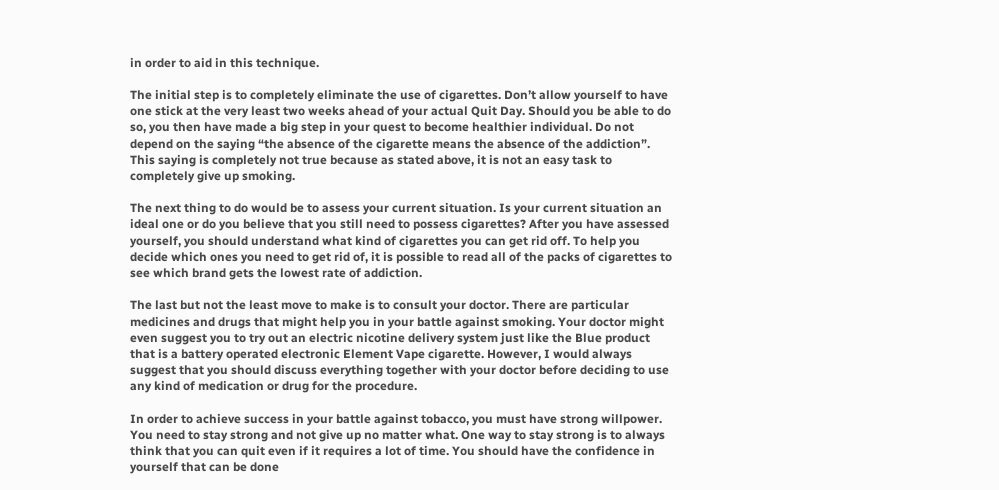in order to aid in this technique.

The initial step is to completely eliminate the use of cigarettes. Don’t allow yourself to have one stick at the very least two weeks ahead of your actual Quit Day. Should you be able to do so, you then have made a big step in your quest to become healthier individual. Do not depend on the saying “the absence of the cigarette means the absence of the addiction”. This saying is completely not true because as stated above, it is not an easy task to completely give up smoking.

The next thing to do would be to assess your current situation. Is your current situation an ideal one or do you believe that you still need to possess cigarettes? After you have assessed yourself, you should understand what kind of cigarettes you can get rid off. To help you decide which ones you need to get rid of, it is possible to read all of the packs of cigarettes to see which brand gets the lowest rate of addiction.

The last but not the least move to make is to consult your doctor. There are particular medicines and drugs that might help you in your battle against smoking. Your doctor might even suggest you to try out an electric nicotine delivery system just like the Blue product that is a battery operated electronic Element Vape cigarette. However, I would always suggest that you should discuss everything together with your doctor before deciding to use any kind of medication or drug for the procedure.

In order to achieve success in your battle against tobacco, you must have strong willpower. You need to stay strong and not give up no matter what. One way to stay strong is to always think that you can quit even if it requires a lot of time. You should have the confidence in yourself that can be done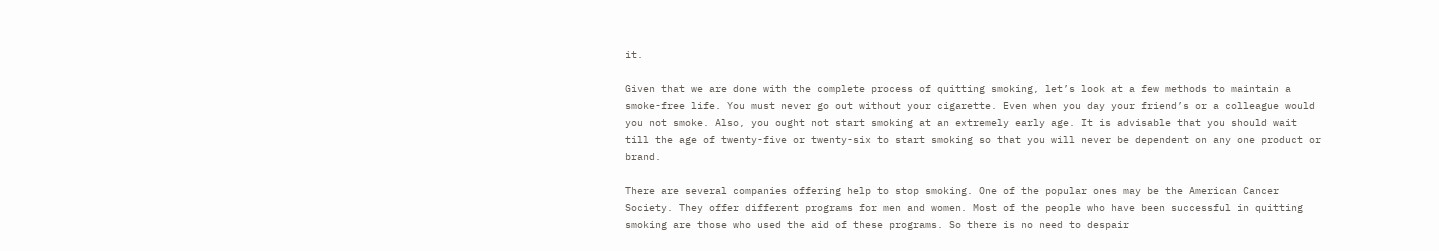it.

Given that we are done with the complete process of quitting smoking, let’s look at a few methods to maintain a smoke-free life. You must never go out without your cigarette. Even when you day your friend’s or a colleague would you not smoke. Also, you ought not start smoking at an extremely early age. It is advisable that you should wait till the age of twenty-five or twenty-six to start smoking so that you will never be dependent on any one product or brand.

There are several companies offering help to stop smoking. One of the popular ones may be the American Cancer Society. They offer different programs for men and women. Most of the people who have been successful in quitting smoking are those who used the aid of these programs. So there is no need to despair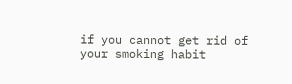if you cannot get rid of your smoking habit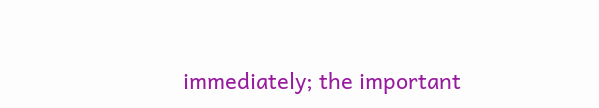immediately; the important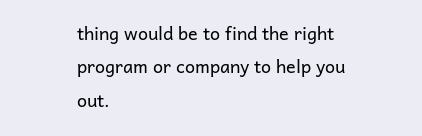thing would be to find the right program or company to help you out.